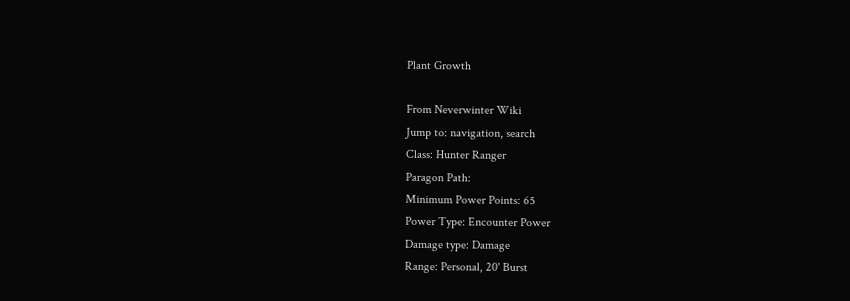Plant Growth

From Neverwinter Wiki
Jump to: navigation, search
Class: Hunter Ranger
Paragon Path:
Minimum Power Points: 65
Power Type: Encounter Power
Damage type: Damage
Range: Personal, 20' Burst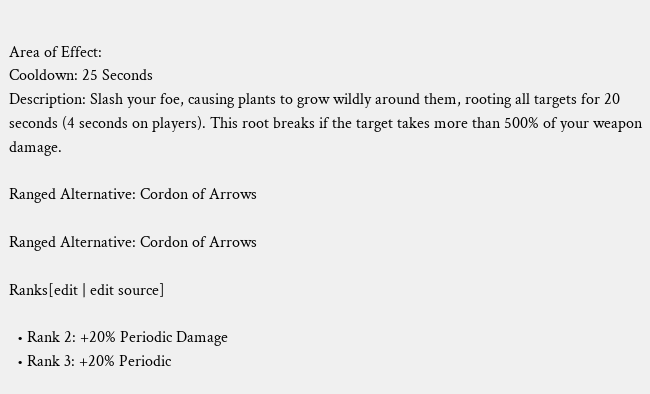Area of Effect:
Cooldown: 25 Seconds
Description: Slash your foe, causing plants to grow wildly around them, rooting all targets for 20 seconds (4 seconds on players). This root breaks if the target takes more than 500% of your weapon damage.

Ranged Alternative: Cordon of Arrows

Ranged Alternative: Cordon of Arrows

Ranks[edit | edit source]

  • Rank 2: +20% Periodic Damage
  • Rank 3: +20% Periodic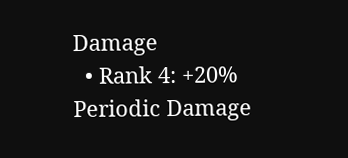Damage
  • Rank 4: +20% Periodic Damage